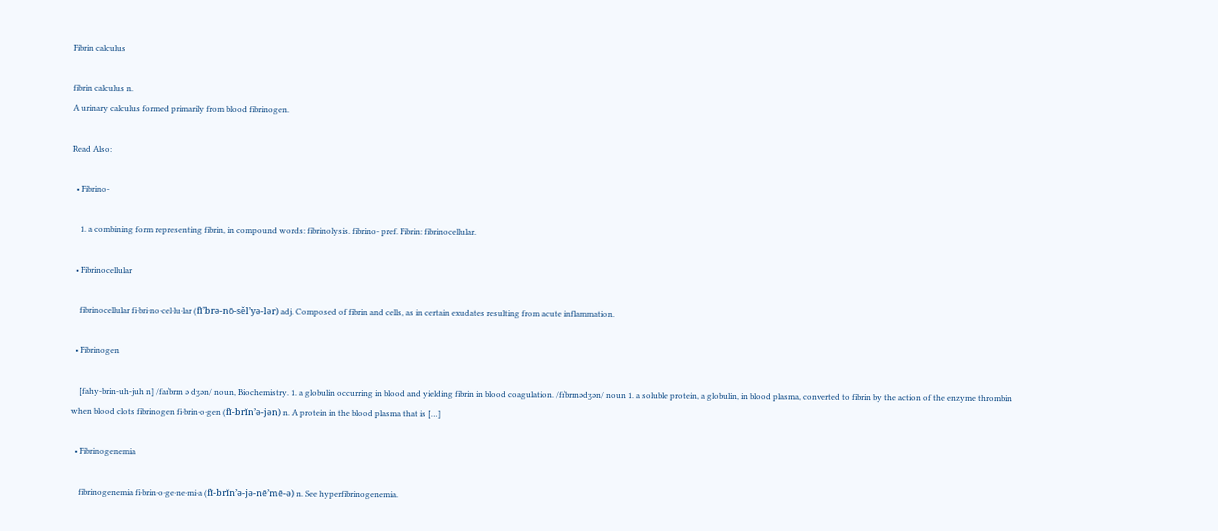Fibrin calculus

fibrin calculus n.
A urinary calculus formed primarily from blood fibrinogen.

Read Also:

  • Fibrino-

    1. a combining form representing fibrin, in compound words: fibrinolysis. fibrino- pref. Fibrin: fibrinocellular.

  • Fibrinocellular

    fibrinocellular fi·bri·no·cel·lu·lar (fī’brə-nō-sěl’yə-lər) adj. Composed of fibrin and cells, as in certain exudates resulting from acute inflammation.

  • Fibrinogen

    [fahy-brin-uh-juh n] /faɪˈbrɪn ə dʒən/ noun, Biochemistry. 1. a globulin occurring in blood and yielding fibrin in blood coagulation. /fɪˈbrɪnədʒən/ noun 1. a soluble protein, a globulin, in blood plasma, converted to fibrin by the action of the enzyme thrombin when blood clots fibrinogen fi·brin·o·gen (fī-brĭn’ə-jən) n. A protein in the blood plasma that is […]

  • Fibrinogenemia

    fibrinogenemia fi·brin·o·ge·ne·mi·a (fī-brĭn’ə-jə-nē’mē-ə) n. See hyperfibrinogenemia.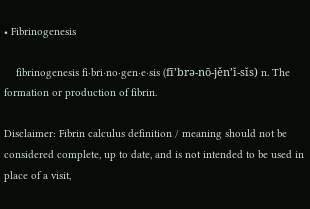• Fibrinogenesis

    fibrinogenesis fi·bri·no·gen·e·sis (fī’brə-nō-jěn’ĭ-sĭs) n. The formation or production of fibrin.

Disclaimer: Fibrin calculus definition / meaning should not be considered complete, up to date, and is not intended to be used in place of a visit,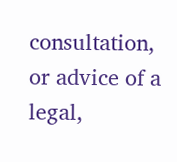consultation, or advice of a legal,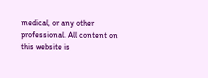medical, or any other professional. All content on this website is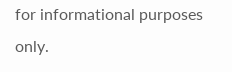for informational purposes only.